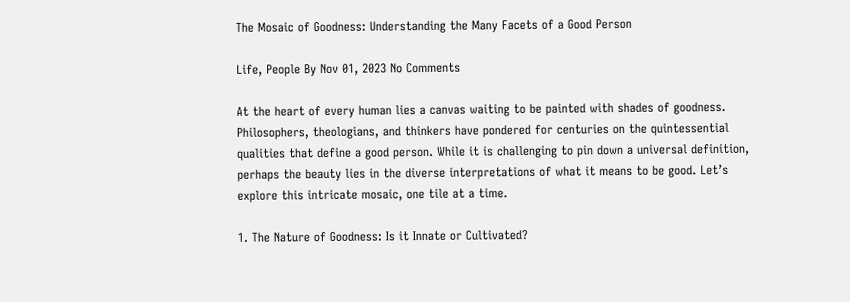The Mosaic of Goodness: Understanding the Many Facets of a Good Person

Life, People By Nov 01, 2023 No Comments

At the heart of every human lies a canvas waiting to be painted with shades of goodness. Philosophers, theologians, and thinkers have pondered for centuries on the quintessential qualities that define a good person. While it is challenging to pin down a universal definition, perhaps the beauty lies in the diverse interpretations of what it means to be good. Let’s explore this intricate mosaic, one tile at a time.

1. The Nature of Goodness: Is it Innate or Cultivated?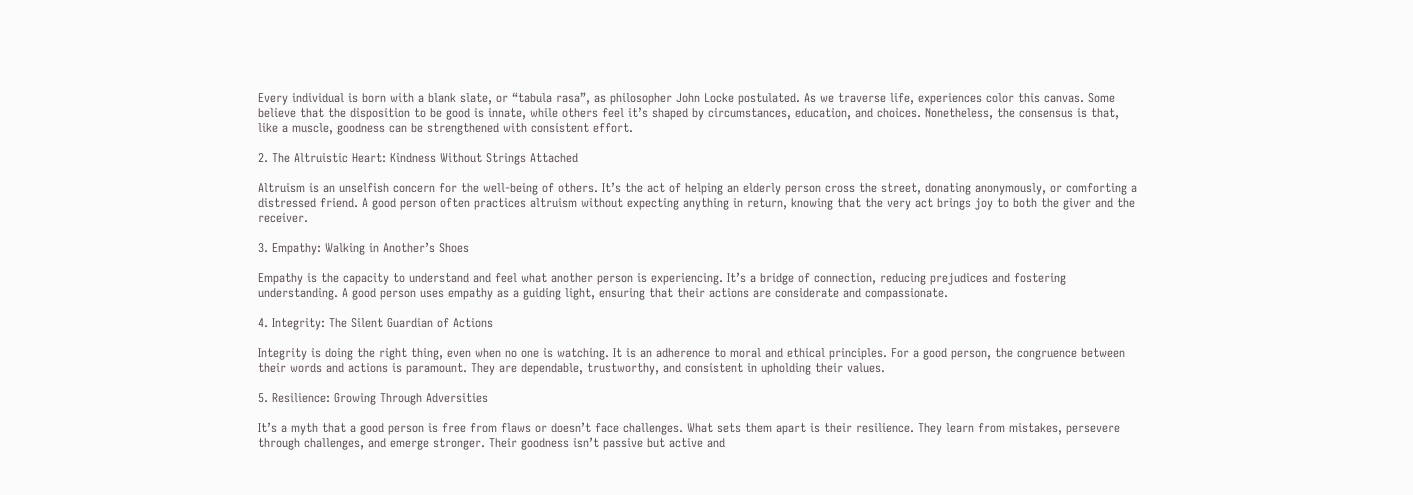Every individual is born with a blank slate, or “tabula rasa”, as philosopher John Locke postulated. As we traverse life, experiences color this canvas. Some believe that the disposition to be good is innate, while others feel it’s shaped by circumstances, education, and choices. Nonetheless, the consensus is that, like a muscle, goodness can be strengthened with consistent effort.

2. The Altruistic Heart: Kindness Without Strings Attached

Altruism is an unselfish concern for the well-being of others. It’s the act of helping an elderly person cross the street, donating anonymously, or comforting a distressed friend. A good person often practices altruism without expecting anything in return, knowing that the very act brings joy to both the giver and the receiver.

3. Empathy: Walking in Another’s Shoes

Empathy is the capacity to understand and feel what another person is experiencing. It’s a bridge of connection, reducing prejudices and fostering understanding. A good person uses empathy as a guiding light, ensuring that their actions are considerate and compassionate.

4. Integrity: The Silent Guardian of Actions

Integrity is doing the right thing, even when no one is watching. It is an adherence to moral and ethical principles. For a good person, the congruence between their words and actions is paramount. They are dependable, trustworthy, and consistent in upholding their values.

5. Resilience: Growing Through Adversities

It’s a myth that a good person is free from flaws or doesn’t face challenges. What sets them apart is their resilience. They learn from mistakes, persevere through challenges, and emerge stronger. Their goodness isn’t passive but active and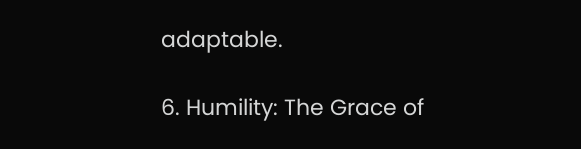adaptable.

6. Humility: The Grace of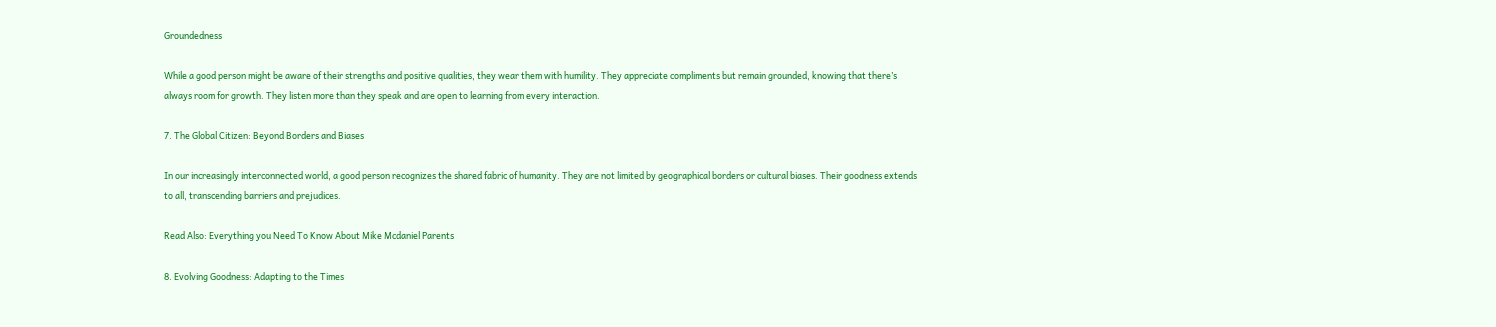Groundedness

While a good person might be aware of their strengths and positive qualities, they wear them with humility. They appreciate compliments but remain grounded, knowing that there’s always room for growth. They listen more than they speak and are open to learning from every interaction.

7. The Global Citizen: Beyond Borders and Biases

In our increasingly interconnected world, a good person recognizes the shared fabric of humanity. They are not limited by geographical borders or cultural biases. Their goodness extends to all, transcending barriers and prejudices.

Read Also: Everything you Need To Know About Mike Mcdaniel Parents

8. Evolving Goodness: Adapting to the Times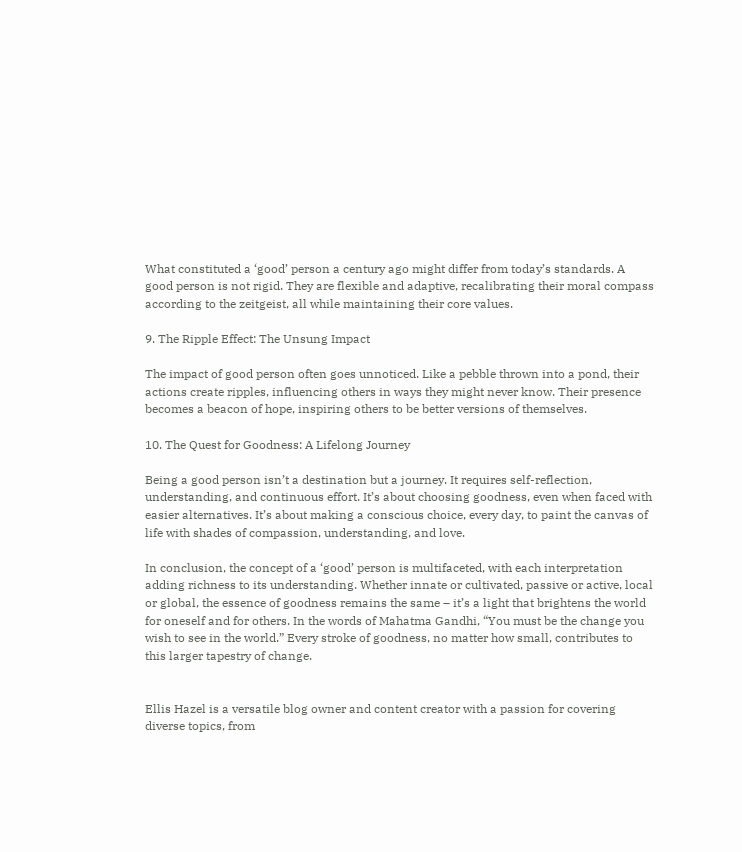What constituted a ‘good’ person a century ago might differ from today’s standards. A good person is not rigid. They are flexible and adaptive, recalibrating their moral compass according to the zeitgeist, all while maintaining their core values.

9. The Ripple Effect: The Unsung Impact

The impact of good person often goes unnoticed. Like a pebble thrown into a pond, their actions create ripples, influencing others in ways they might never know. Their presence becomes a beacon of hope, inspiring others to be better versions of themselves.

10. The Quest for Goodness: A Lifelong Journey

Being a good person isn’t a destination but a journey. It requires self-reflection, understanding, and continuous effort. It’s about choosing goodness, even when faced with easier alternatives. It’s about making a conscious choice, every day, to paint the canvas of life with shades of compassion, understanding, and love.

In conclusion, the concept of a ‘good’ person is multifaceted, with each interpretation adding richness to its understanding. Whether innate or cultivated, passive or active, local or global, the essence of goodness remains the same – it’s a light that brightens the world for oneself and for others. In the words of Mahatma Gandhi, “You must be the change you wish to see in the world.” Every stroke of goodness, no matter how small, contributes to this larger tapestry of change.


Ellis Hazel is a versatile blog owner and content creator with a passion for covering diverse topics, from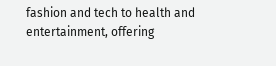fashion and tech to health and entertainment, offering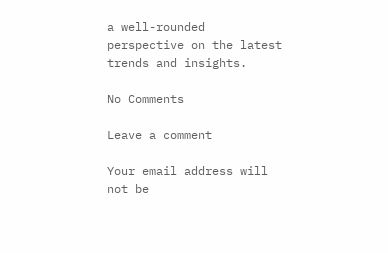a well-rounded perspective on the latest trends and insights.

No Comments

Leave a comment

Your email address will not be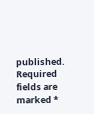published. Required fields are marked *